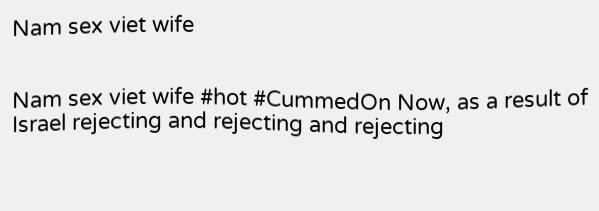Nam sex viet wife


Nam sex viet wife #hot #CummedOn Now, as a result of Israel rejecting and rejecting and rejecting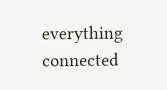everything connected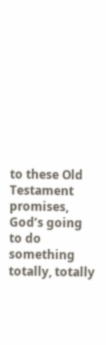to these Old Testament promises, God’s going to do something totally, totally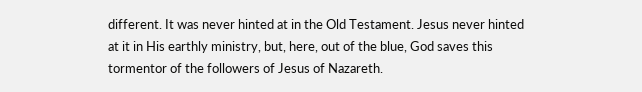different. It was never hinted at in the Old Testament. Jesus never hinted at it in His earthly ministry, but, here, out of the blue, God saves this tormentor of the followers of Jesus of Nazareth.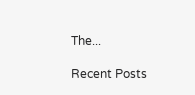The...

Recent Posts